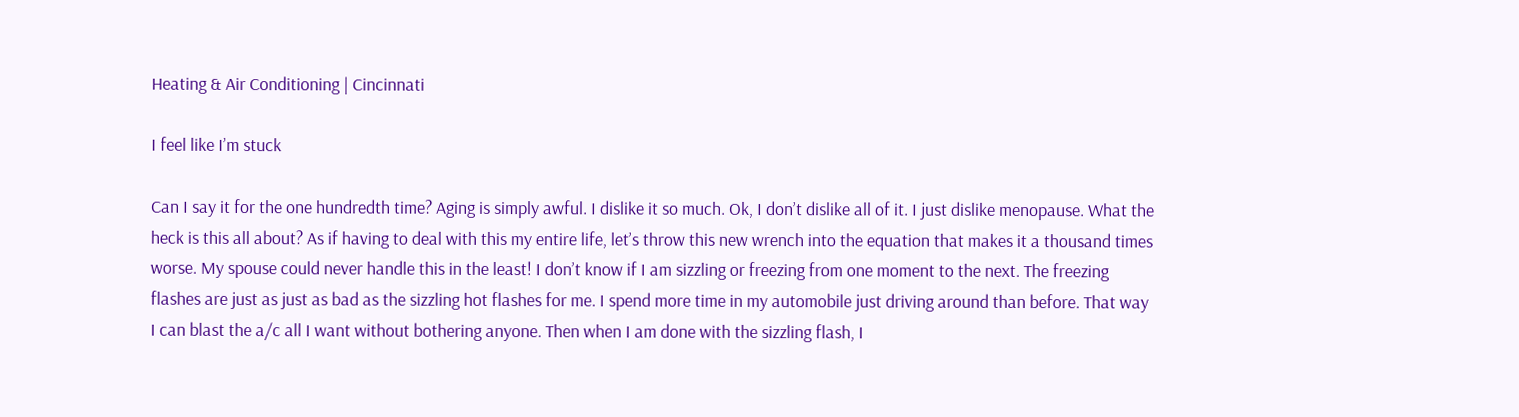Heating & Air Conditioning | Cincinnati

I feel like I’m stuck

Can I say it for the one hundredth time? Aging is simply awful. I dislike it so much. Ok, I don’t dislike all of it. I just dislike menopause. What the heck is this all about? As if having to deal with this my entire life, let’s throw this new wrench into the equation that makes it a thousand times worse. My spouse could never handle this in the least! I don’t know if I am sizzling or freezing from one moment to the next. The freezing flashes are just as just as bad as the sizzling hot flashes for me. I spend more time in my automobile just driving around than before. That way I can blast the a/c all I want without bothering anyone. Then when I am done with the sizzling flash, I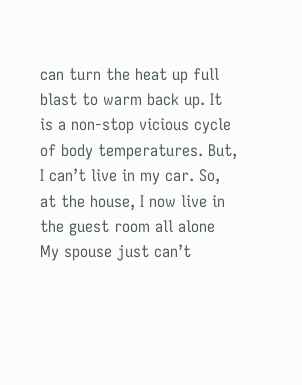can turn the heat up full blast to warm back up. It is a non-stop vicious cycle of body temperatures. But, I can’t live in my car. So, at the house, I now live in the guest room all alone My spouse just can’t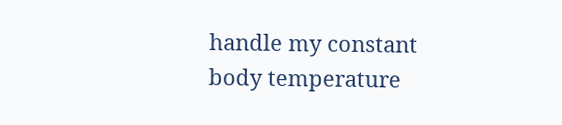handle my constant body temperature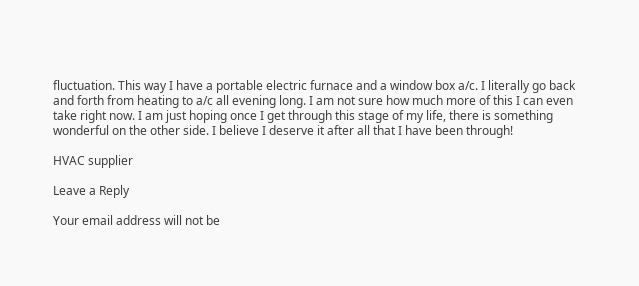fluctuation. This way I have a portable electric furnace and a window box a/c. I literally go back and forth from heating to a/c all evening long. I am not sure how much more of this I can even take right now. I am just hoping once I get through this stage of my life, there is something wonderful on the other side. I believe I deserve it after all that I have been through!

HVAC supplier

Leave a Reply

Your email address will not be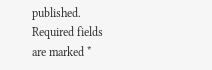published. Required fields are marked *